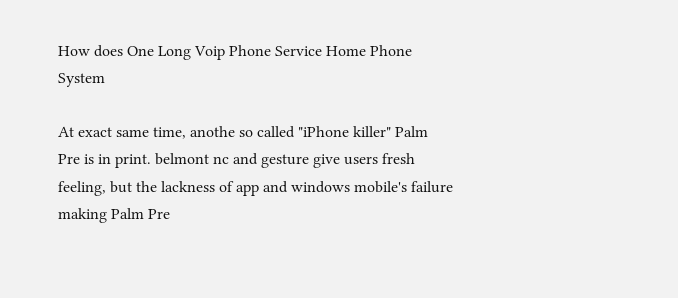How does One Long Voip Phone Service Home Phone System

At exact same time, anothe so called "iPhone killer" Palm Pre is in print. belmont nc and gesture give users fresh feeling, but the lackness of app and windows mobile's failure making Palm Pre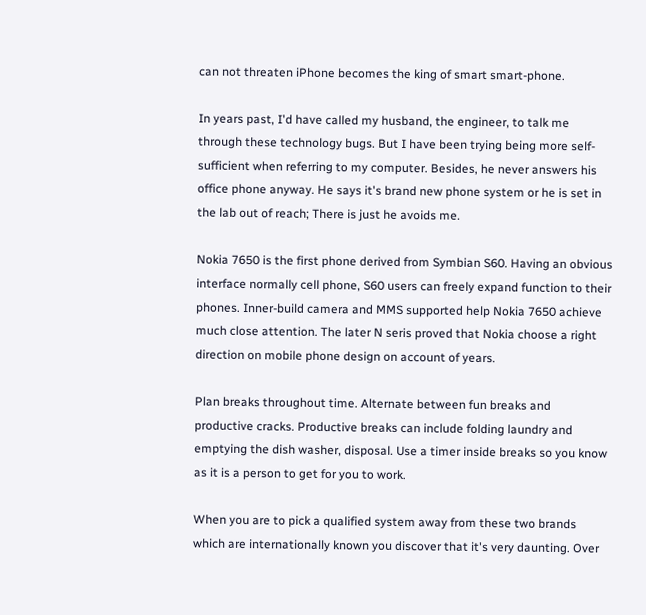can not threaten iPhone becomes the king of smart smart-phone.

In years past, I'd have called my husband, the engineer, to talk me through these technology bugs. But I have been trying being more self-sufficient when referring to my computer. Besides, he never answers his office phone anyway. He says it's brand new phone system or he is set in the lab out of reach; There is just he avoids me.

Nokia 7650 is the first phone derived from Symbian S60. Having an obvious interface normally cell phone, S60 users can freely expand function to their phones. Inner-build camera and MMS supported help Nokia 7650 achieve much close attention. The later N seris proved that Nokia choose a right direction on mobile phone design on account of years.

Plan breaks throughout time. Alternate between fun breaks and productive cracks. Productive breaks can include folding laundry and emptying the dish washer, disposal. Use a timer inside breaks so you know as it is a person to get for you to work.

When you are to pick a qualified system away from these two brands which are internationally known you discover that it's very daunting. Over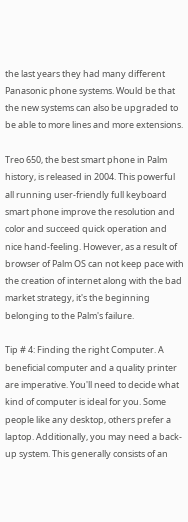the last years they had many different Panasonic phone systems. Would be that the new systems can also be upgraded to be able to more lines and more extensions.

Treo 650, the best smart phone in Palm history, is released in 2004. This powerful all running user-friendly full keyboard smart phone improve the resolution and color and succeed quick operation and nice hand-feeling. However, as a result of browser of Palm OS can not keep pace with the creation of internet along with the bad market strategy, it's the beginning belonging to the Palm's failure.

Tip # 4: Finding the right Computer. A beneficial computer and a quality printer are imperative. You'll need to decide what kind of computer is ideal for you. Some people like any desktop, others prefer a laptop. Additionally, you may need a back-up system. This generally consists of an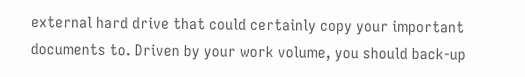external hard drive that could certainly copy your important documents to. Driven by your work volume, you should back-up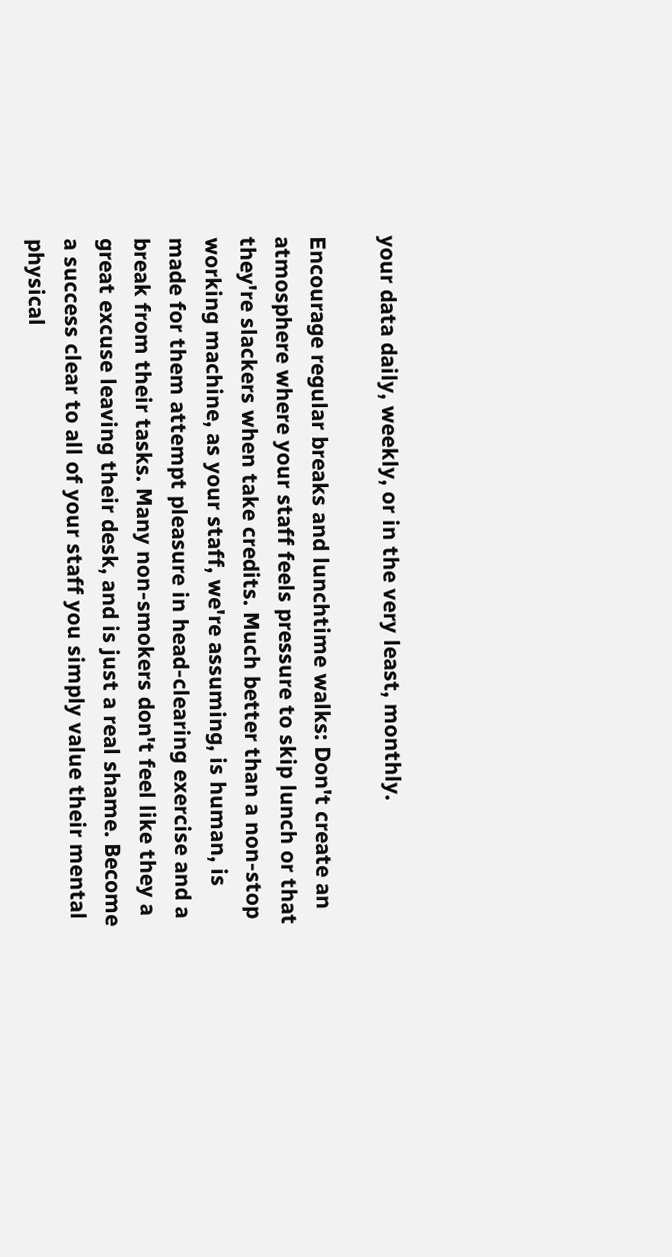your data daily, weekly, or in the very least, monthly.

Encourage regular breaks and lunchtime walks: Don't create an atmosphere where your staff feels pressure to skip lunch or that they're slackers when take credits. Much better than a non-stop working machine, as your staff, we're assuming, is human, is made for them attempt pleasure in head-clearing exercise and a break from their tasks. Many non-smokers don't feel like they a great excuse leaving their desk, and is just a real shame. Become a success clear to all of your staff you simply value their mental physical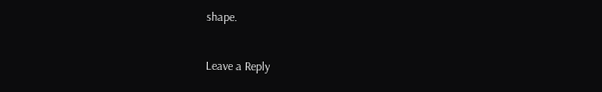shape.

Leave a Reply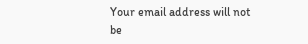Your email address will not be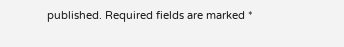published. Required fields are marked *